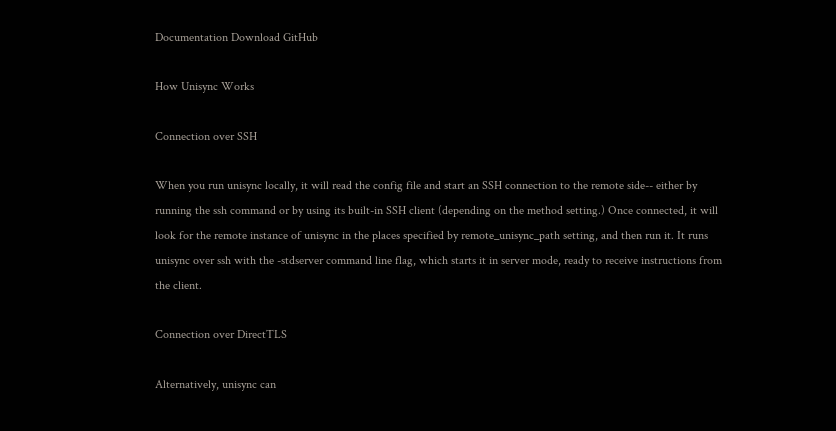Documentation Download GitHub

How Unisync Works

Connection over SSH

When you run unisync locally, it will read the config file and start an SSH connection to the remote side-- either by running the ssh command or by using its built-in SSH client (depending on the method setting.) Once connected, it will look for the remote instance of unisync in the places specified by remote_unisync_path setting, and then run it. It runs unisync over ssh with the -stdserver command line flag, which starts it in server mode, ready to receive instructions from the client.

Connection over DirectTLS

Alternatively, unisync can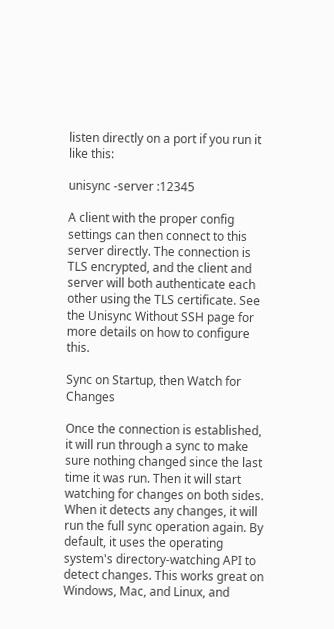listen directly on a port if you run it like this:

unisync -server :12345

A client with the proper config settings can then connect to this server directly. The connection is TLS encrypted, and the client and server will both authenticate each other using the TLS certificate. See the Unisync Without SSH page for more details on how to configure this.

Sync on Startup, then Watch for Changes

Once the connection is established, it will run through a sync to make sure nothing changed since the last time it was run. Then it will start watching for changes on both sides. When it detects any changes, it will run the full sync operation again. By default, it uses the operating system's directory-watching API to detect changes. This works great on Windows, Mac, and Linux, and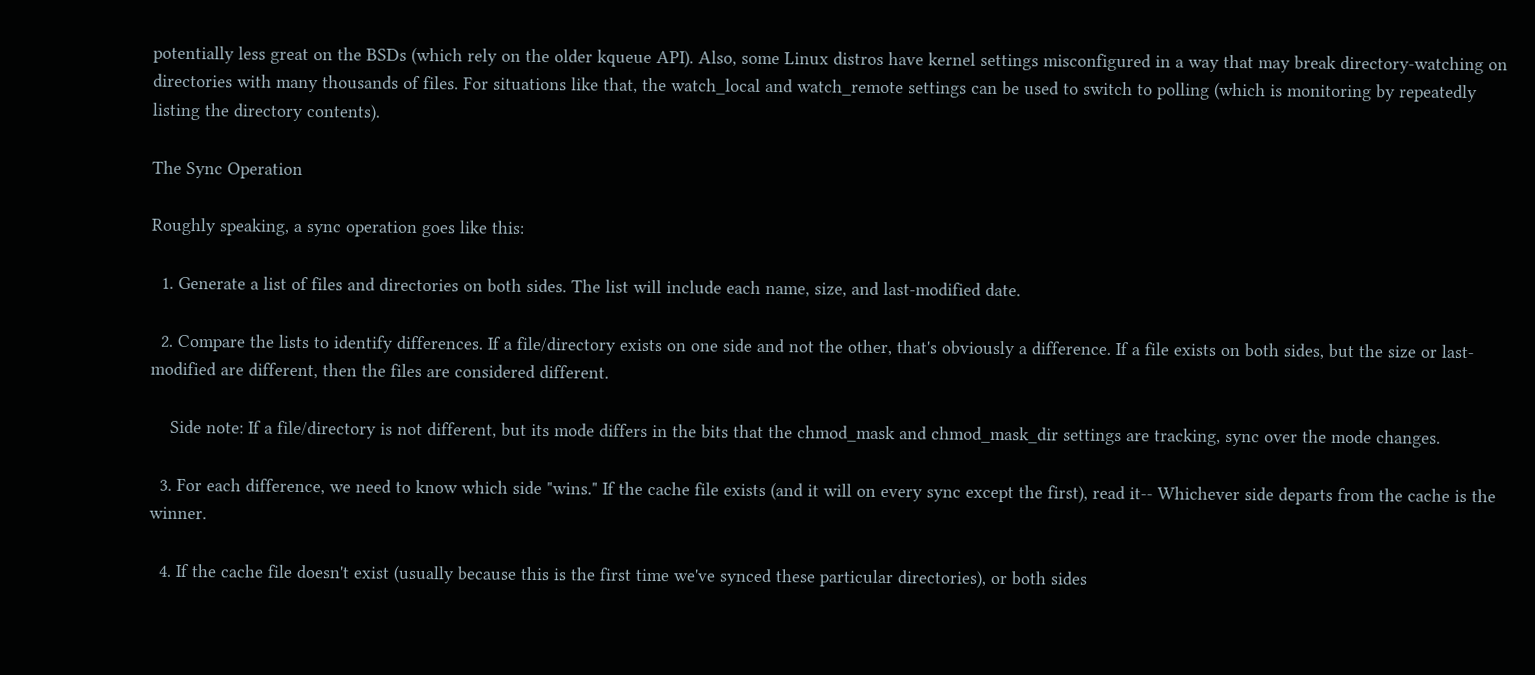potentially less great on the BSDs (which rely on the older kqueue API). Also, some Linux distros have kernel settings misconfigured in a way that may break directory-watching on directories with many thousands of files. For situations like that, the watch_local and watch_remote settings can be used to switch to polling (which is monitoring by repeatedly listing the directory contents).

The Sync Operation

Roughly speaking, a sync operation goes like this:

  1. Generate a list of files and directories on both sides. The list will include each name, size, and last-modified date.

  2. Compare the lists to identify differences. If a file/directory exists on one side and not the other, that's obviously a difference. If a file exists on both sides, but the size or last-modified are different, then the files are considered different.

    Side note: If a file/directory is not different, but its mode differs in the bits that the chmod_mask and chmod_mask_dir settings are tracking, sync over the mode changes.

  3. For each difference, we need to know which side "wins." If the cache file exists (and it will on every sync except the first), read it-- Whichever side departs from the cache is the winner.

  4. If the cache file doesn't exist (usually because this is the first time we've synced these particular directories), or both sides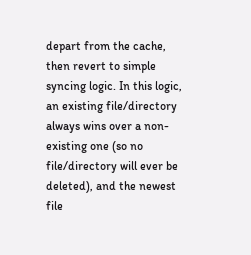depart from the cache, then revert to simple syncing logic. In this logic, an existing file/directory always wins over a non-existing one (so no file/directory will ever be deleted), and the newest file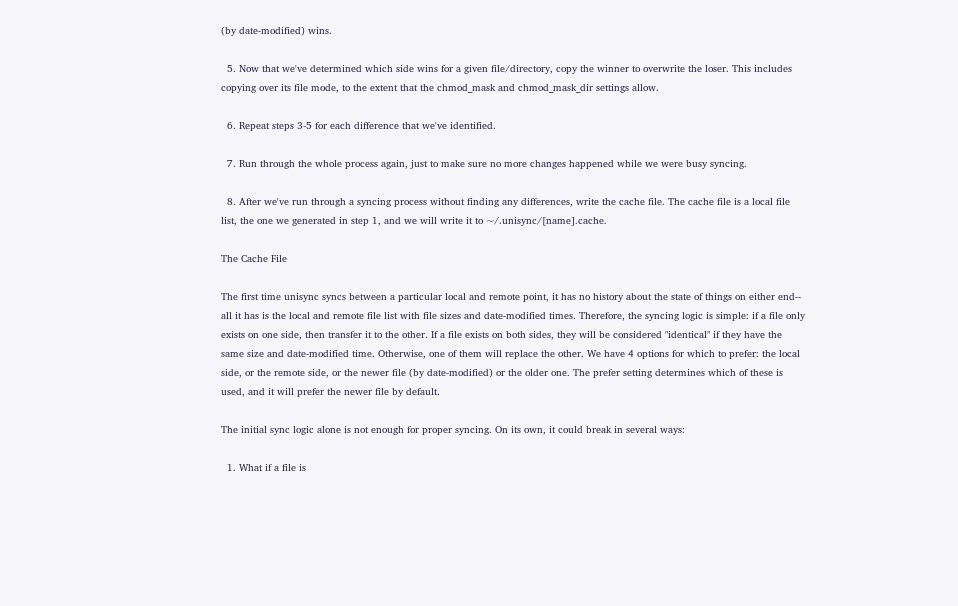(by date-modified) wins.

  5. Now that we've determined which side wins for a given file/directory, copy the winner to overwrite the loser. This includes copying over its file mode, to the extent that the chmod_mask and chmod_mask_dir settings allow.

  6. Repeat steps 3-5 for each difference that we've identified.

  7. Run through the whole process again, just to make sure no more changes happened while we were busy syncing.

  8. After we've run through a syncing process without finding any differences, write the cache file. The cache file is a local file list, the one we generated in step 1, and we will write it to ~/.unisync/[name].cache.

The Cache File

The first time unisync syncs between a particular local and remote point, it has no history about the state of things on either end-- all it has is the local and remote file list with file sizes and date-modified times. Therefore, the syncing logic is simple: if a file only exists on one side, then transfer it to the other. If a file exists on both sides, they will be considered "identical" if they have the same size and date-modified time. Otherwise, one of them will replace the other. We have 4 options for which to prefer: the local side, or the remote side, or the newer file (by date-modified) or the older one. The prefer setting determines which of these is used, and it will prefer the newer file by default.

The initial sync logic alone is not enough for proper syncing. On its own, it could break in several ways:

  1. What if a file is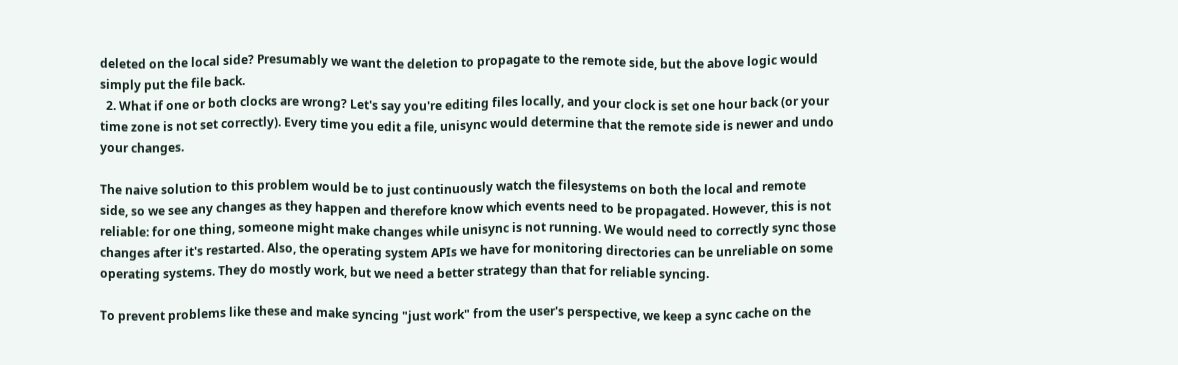deleted on the local side? Presumably we want the deletion to propagate to the remote side, but the above logic would simply put the file back.
  2. What if one or both clocks are wrong? Let's say you're editing files locally, and your clock is set one hour back (or your time zone is not set correctly). Every time you edit a file, unisync would determine that the remote side is newer and undo your changes.

The naive solution to this problem would be to just continuously watch the filesystems on both the local and remote side, so we see any changes as they happen and therefore know which events need to be propagated. However, this is not reliable: for one thing, someone might make changes while unisync is not running. We would need to correctly sync those changes after it's restarted. Also, the operating system APIs we have for monitoring directories can be unreliable on some operating systems. They do mostly work, but we need a better strategy than that for reliable syncing.

To prevent problems like these and make syncing "just work" from the user's perspective, we keep a sync cache on the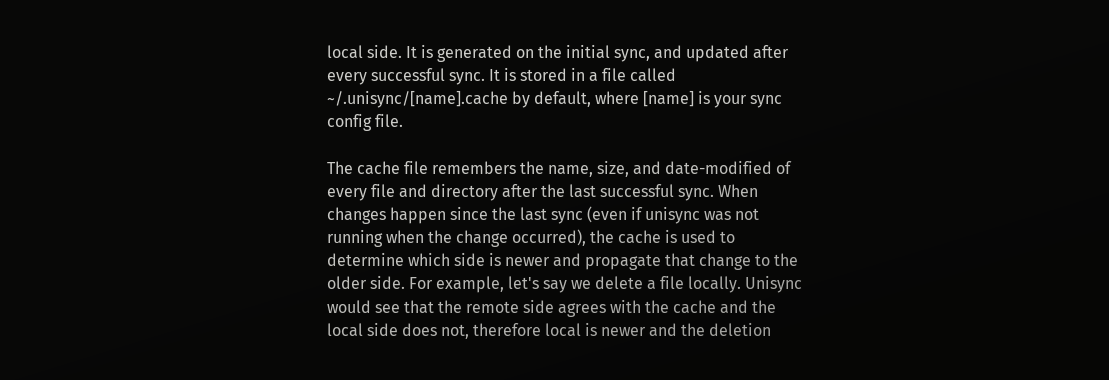local side. It is generated on the initial sync, and updated after every successful sync. It is stored in a file called ~/.unisync/[name].cache by default, where [name] is your sync config file.

The cache file remembers the name, size, and date-modified of every file and directory after the last successful sync. When changes happen since the last sync (even if unisync was not running when the change occurred), the cache is used to determine which side is newer and propagate that change to the older side. For example, let's say we delete a file locally. Unisync would see that the remote side agrees with the cache and the local side does not, therefore local is newer and the deletion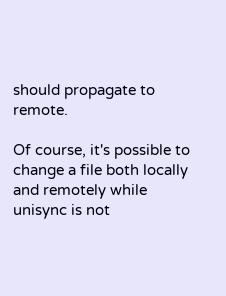should propagate to remote.

Of course, it's possible to change a file both locally and remotely while unisync is not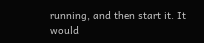running, and then start it. It would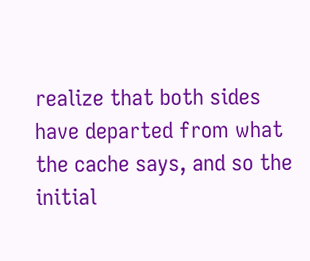realize that both sides have departed from what the cache says, and so the initial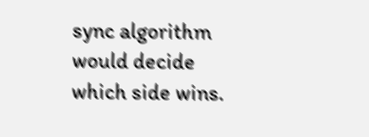sync algorithm would decide which side wins.